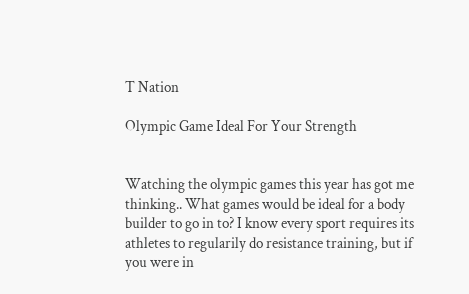T Nation

Olympic Game Ideal For Your Strength


Watching the olympic games this year has got me thinking.. What games would be ideal for a body builder to go in to? I know every sport requires its athletes to regularily do resistance training, but if you were in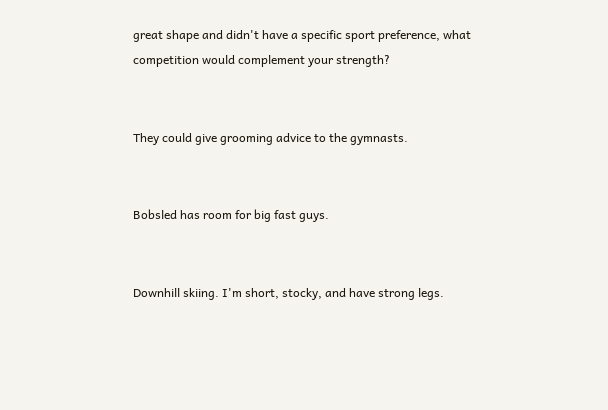great shape and didn't have a specific sport preference, what competition would complement your strength?


They could give grooming advice to the gymnasts.


Bobsled has room for big fast guys.


Downhill skiing. I'm short, stocky, and have strong legs.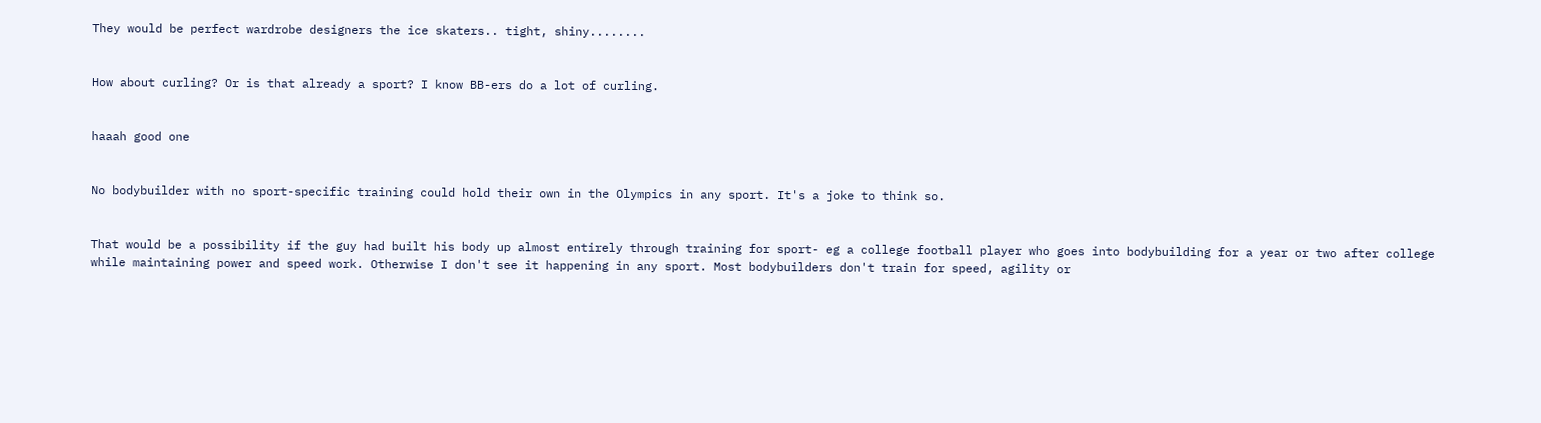They would be perfect wardrobe designers the ice skaters.. tight, shiny........


How about curling? Or is that already a sport? I know BB-ers do a lot of curling.


haaah good one


No bodybuilder with no sport-specific training could hold their own in the Olympics in any sport. It's a joke to think so.


That would be a possibility if the guy had built his body up almost entirely through training for sport- eg a college football player who goes into bodybuilding for a year or two after college while maintaining power and speed work. Otherwise I don't see it happening in any sport. Most bodybuilders don't train for speed, agility or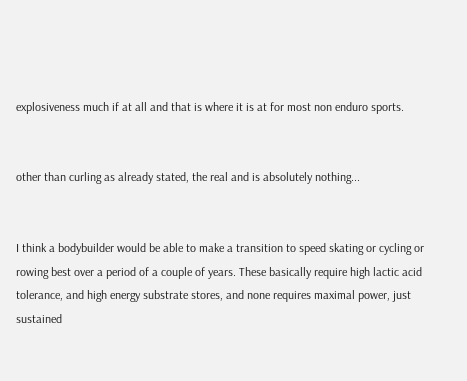explosiveness much if at all and that is where it is at for most non enduro sports.


other than curling as already stated, the real and is absolutely nothing...


I think a bodybuilder would be able to make a transition to speed skating or cycling or rowing best over a period of a couple of years. These basically require high lactic acid tolerance, and high energy substrate stores, and none requires maximal power, just sustained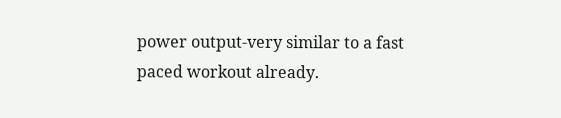power output-very similar to a fast paced workout already.